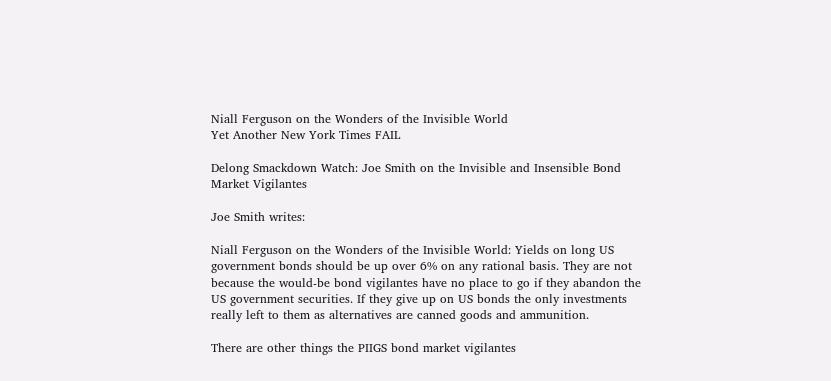Niall Ferguson on the Wonders of the Invisible World
Yet Another New York Times FAIL

Delong Smackdown Watch: Joe Smith on the Invisible and Insensible Bond Market Vigilantes

Joe Smith writes:

Niall Ferguson on the Wonders of the Invisible World: Yields on long US government bonds should be up over 6% on any rational basis. They are not because the would-be bond vigilantes have no place to go if they abandon the US government securities. If they give up on US bonds the only investments really left to them as alternatives are canned goods and ammunition.

There are other things the PIIGS bond market vigilantes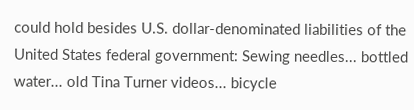could hold besides U.S. dollar-denominated liabilities of the United States federal government: Sewing needles... bottled water... old Tina Turner videos... bicycle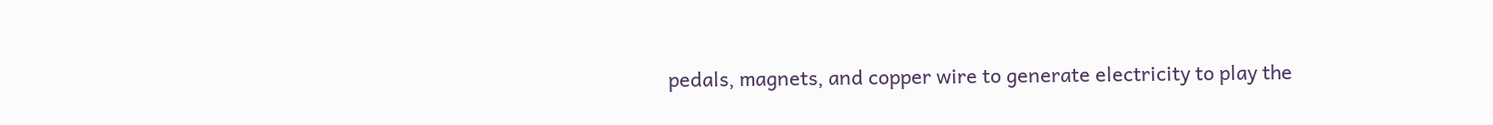pedals, magnets, and copper wire to generate electricity to play the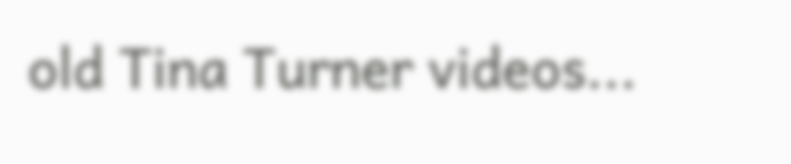old Tina Turner videos...